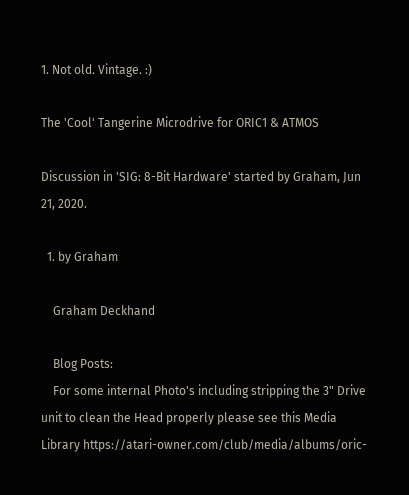1. Not old. Vintage. :)

The 'Cool' Tangerine Microdrive for ORIC1 & ATMOS

Discussion in 'SIG: 8-Bit Hardware' started by Graham, Jun 21, 2020.

  1. by Graham

    Graham Deckhand

    Blog Posts:
    For some internal Photo's including stripping the 3" Drive unit to clean the Head properly please see this Media Library https://atari-owner.com/club/media/albums/oric-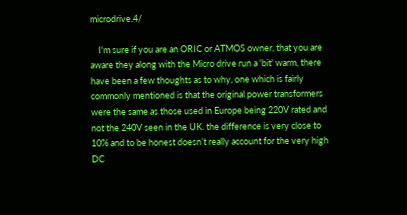microdrive.4/

    I'm sure if you are an ORIC or ATMOS owner, that you are aware they along with the Micro drive run a 'bit' warm, there have been a few thoughts as to why, one which is fairly commonly mentioned is that the original power transformers were the same as those used in Europe being 220V rated and not the 240V seen in the UK. the difference is very close to 10% and to be honest doesn’t really account for the very high DC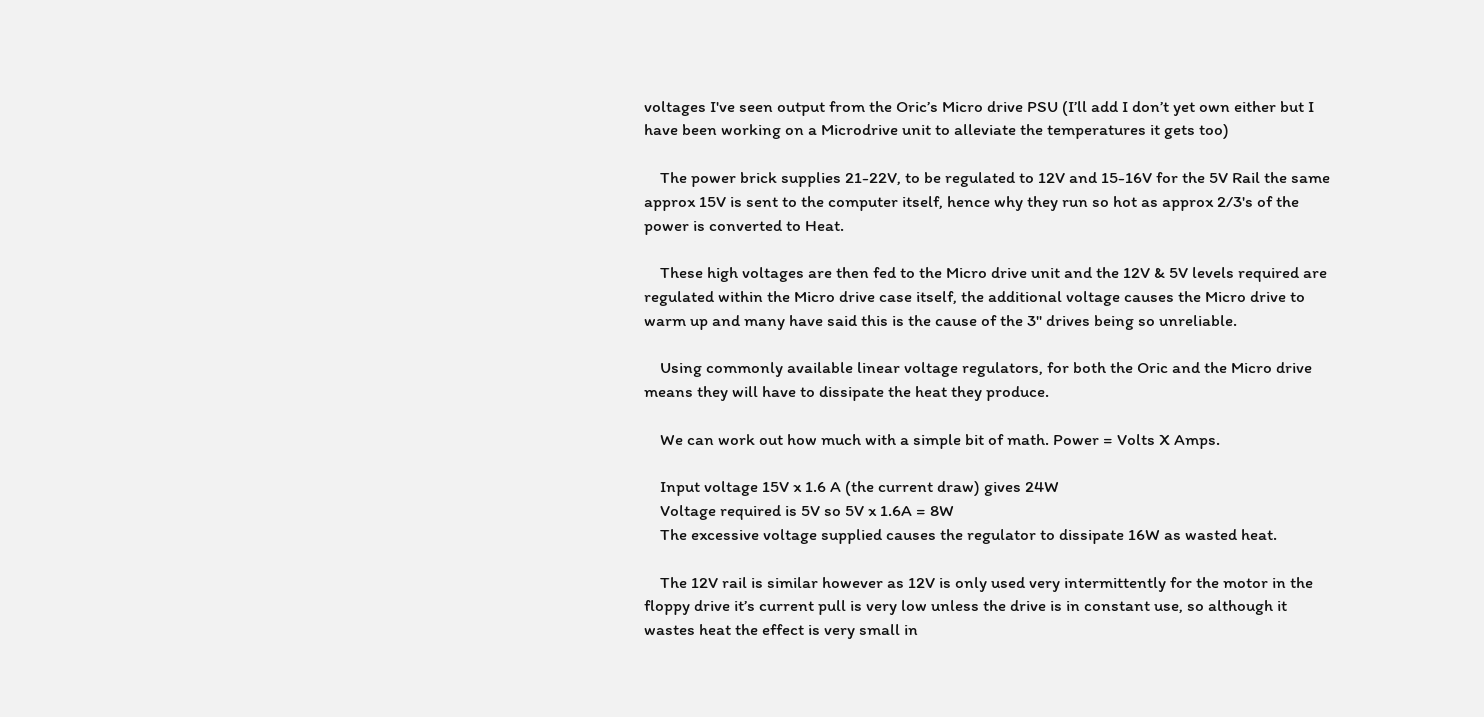voltages I've seen output from the Oric’s Micro drive PSU (I’ll add I don’t yet own either but I have been working on a Microdrive unit to alleviate the temperatures it gets too)

    The power brick supplies 21-22V, to be regulated to 12V and 15-16V for the 5V Rail the same approx 15V is sent to the computer itself, hence why they run so hot as approx 2/3's of the power is converted to Heat.

    These high voltages are then fed to the Micro drive unit and the 12V & 5V levels required are regulated within the Micro drive case itself, the additional voltage causes the Micro drive to warm up and many have said this is the cause of the 3" drives being so unreliable.

    Using commonly available linear voltage regulators, for both the Oric and the Micro drive means they will have to dissipate the heat they produce.

    We can work out how much with a simple bit of math. Power = Volts X Amps.

    Input voltage 15V x 1.6 A (the current draw) gives 24W
    Voltage required is 5V so 5V x 1.6A = 8W
    The excessive voltage supplied causes the regulator to dissipate 16W as wasted heat.

    The 12V rail is similar however as 12V is only used very intermittently for the motor in the floppy drive it’s current pull is very low unless the drive is in constant use, so although it wastes heat the effect is very small in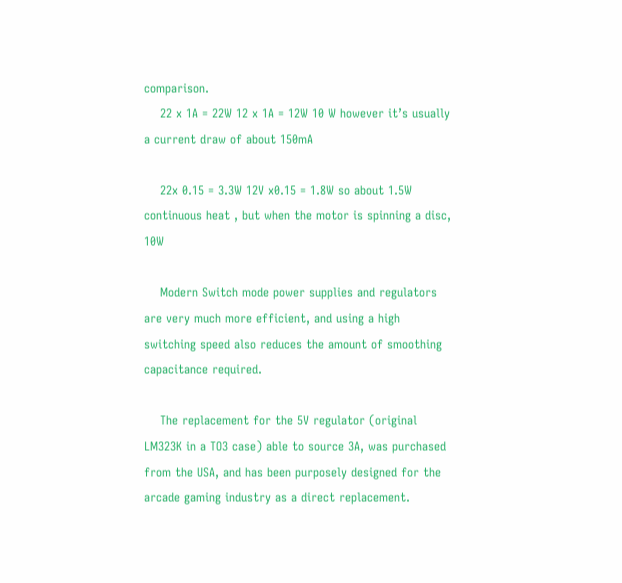comparison.
    22 x 1A = 22W 12 x 1A = 12W 10 W however it’s usually a current draw of about 150mA

    22x 0.15 = 3.3W 12V x0.15 = 1.8W so about 1.5W continuous heat , but when the motor is spinning a disc, 10W

    Modern Switch mode power supplies and regulators are very much more efficient, and using a high switching speed also reduces the amount of smoothing capacitance required.

    The replacement for the 5V regulator (original LM323K in a TO3 case) able to source 3A, was purchased from the USA, and has been purposely designed for the arcade gaming industry as a direct replacement.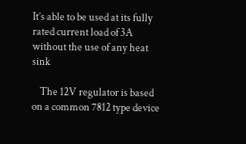It’s able to be used at its fully rated current load of 3A without the use of any heat sink

    The 12V regulator is based on a common 7812 type device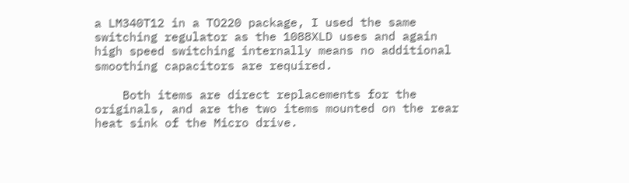a LM340T12 in a TO220 package, I used the same switching regulator as the 1088XLD uses and again high speed switching internally means no additional smoothing capacitors are required.

    Both items are direct replacements for the originals, and are the two items mounted on the rear heat sink of the Micro drive.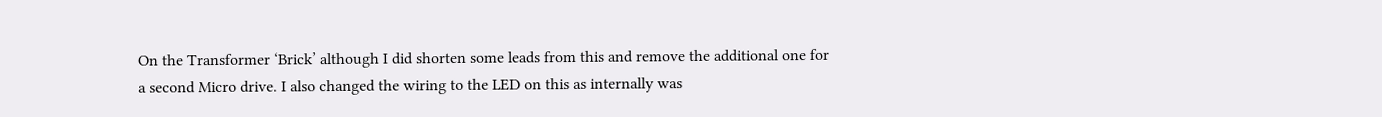On the Transformer ‘Brick’ although I did shorten some leads from this and remove the additional one for a second Micro drive. I also changed the wiring to the LED on this as internally was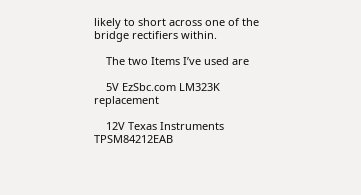likely to short across one of the bridge rectifiers within.

    The two Items I’ve used are

    5V EzSbc.com LM323K replacement

    12V Texas Instruments TPSM84212EAB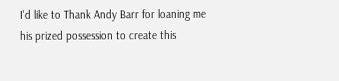I'd like to Thank Andy Barr for loaning me his prized possession to create this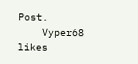Post.
    Vyper68 likes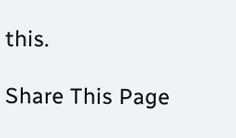this.

Share This Page